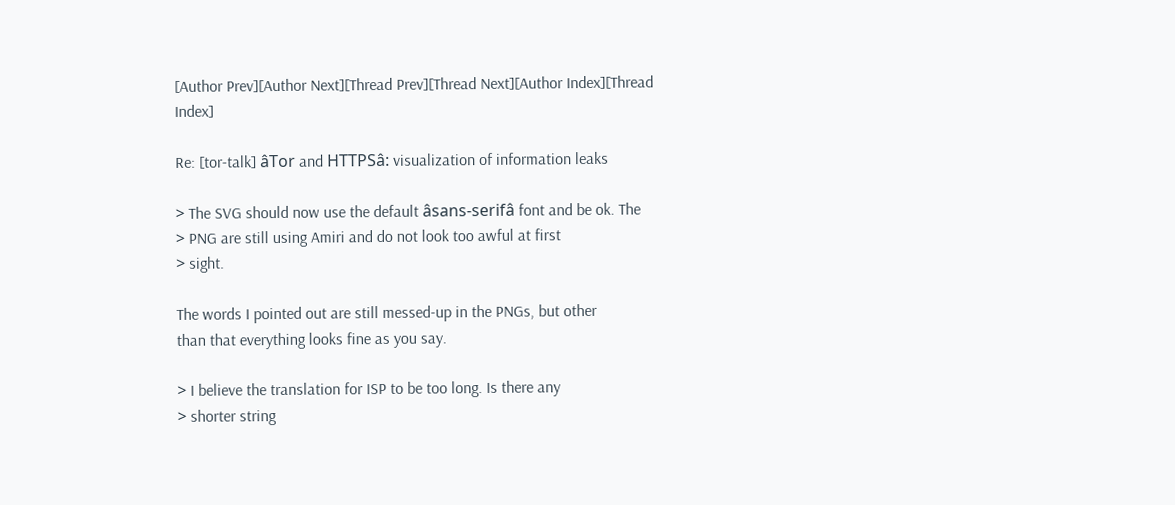[Author Prev][Author Next][Thread Prev][Thread Next][Author Index][Thread Index]

Re: [tor-talk] âTor and HTTPSâ: visualization of information leaks

> The SVG should now use the default âsans-serifâ font and be ok. The
> PNG are still using Amiri and do not look too awful at first
> sight.

The words I pointed out are still messed-up in the PNGs, but other
than that everything looks fine as you say.

> I believe the translation for ISP to be too long. Is there any
> shorter string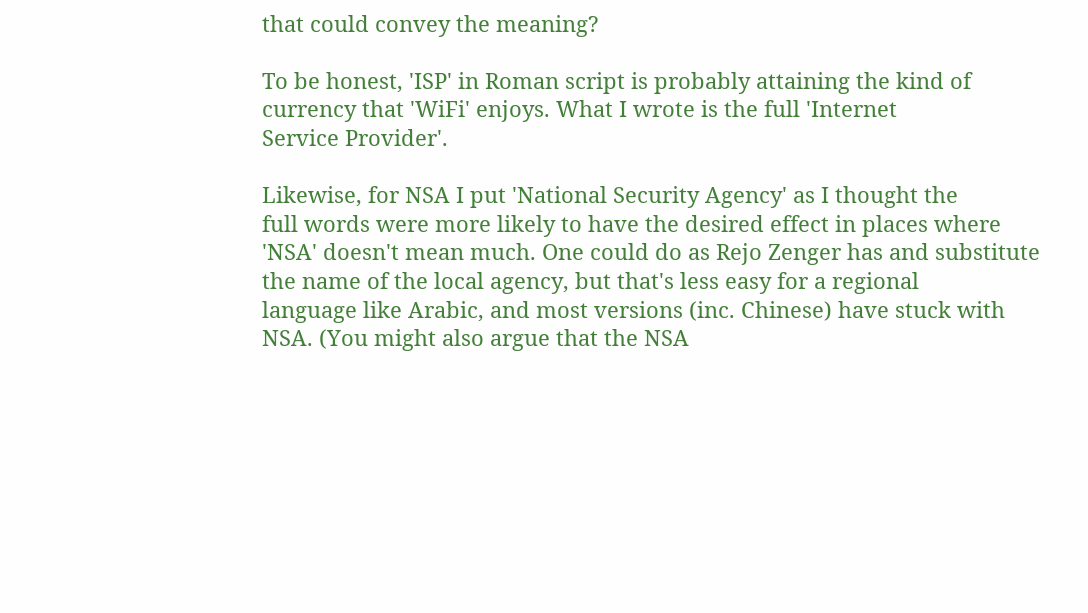that could convey the meaning?

To be honest, 'ISP' in Roman script is probably attaining the kind of
currency that 'WiFi' enjoys. What I wrote is the full 'Internet
Service Provider'.

Likewise, for NSA I put 'National Security Agency' as I thought the
full words were more likely to have the desired effect in places where
'NSA' doesn't mean much. One could do as Rejo Zenger has and substitute
the name of the local agency, but that's less easy for a regional
language like Arabic, and most versions (inc. Chinese) have stuck with
NSA. (You might also argue that the NSA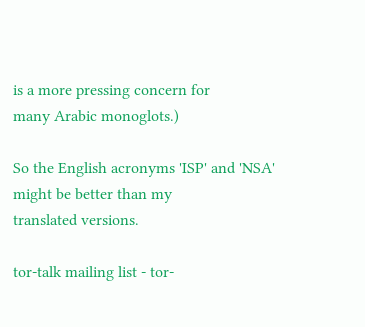is a more pressing concern for
many Arabic monoglots.)

So the English acronyms 'ISP' and 'NSA' might be better than my
translated versions.

tor-talk mailing list - tor-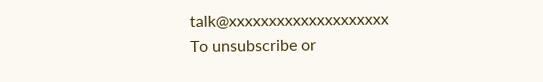talk@xxxxxxxxxxxxxxxxxxxx
To unsubscribe or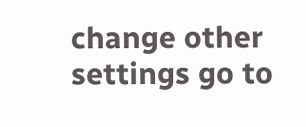change other settings go to